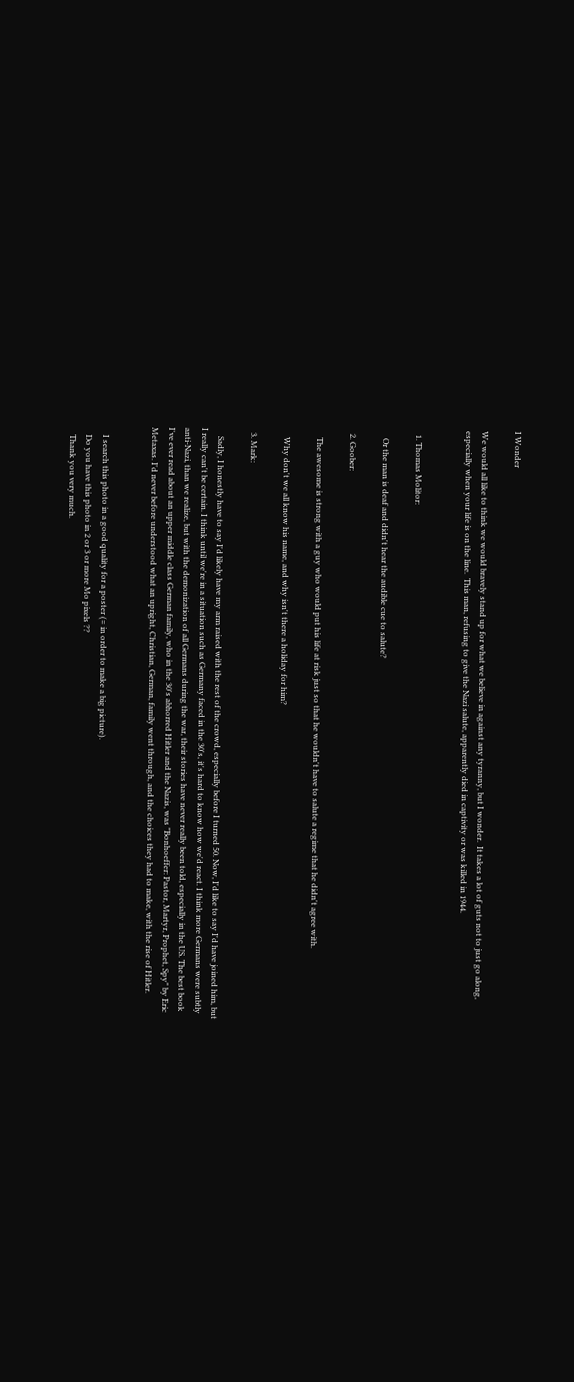I Wonder

We would all like to think we would bravely stand up for what we believe in against any tyranny, but I wonder.  It takes a lot of guts not to just go along, especially when your life is on the line.  This man, refusing to give the Nazi salute, apparently died in captivity or was killed in 1944.


  1. Thomas Molitor:

    Or the man is deaf and didn't hear the audible cue to salute?

  2. Goober:

    The awesome is strong with a guy who would put his life at risk just so that he wouldn't have to salute a regime that he didn't agree with.

    Why don't we all know his name, and why isn't there a holiday for him?

  3. Mark:

    Sadly, I honestly have to say I'd likely have my arm raised with the rest of the crowd, especially before I turned 50. Now, I'd like to say I'd have joined him, but I really can't be certain. I think until we're in a situation such as Germany faced in the 30's, it's hard to know how we'd react. I think more Germans were subtly anti-Nazi, than we realize, but with the demonization of all Germans during the war, their stories have never really been told, especially in the US. The best book I've ever read about an upper middle class German family, who in the 30's abhorred Hitler and the Nazis, was "Bonhoeffer: Pastor, Martyr, Prophet, Spy" by Eric Metaxas. I'd never before understood what an upright, Christian, German, family went through, and the choices they had to make, with the rise of Hitler.


    I search this photo in a good quality for a poster (= in order to make a big picture).
    Do you have this photo in 2 or 3 or more Mo pixels ??
    Thank you very much.